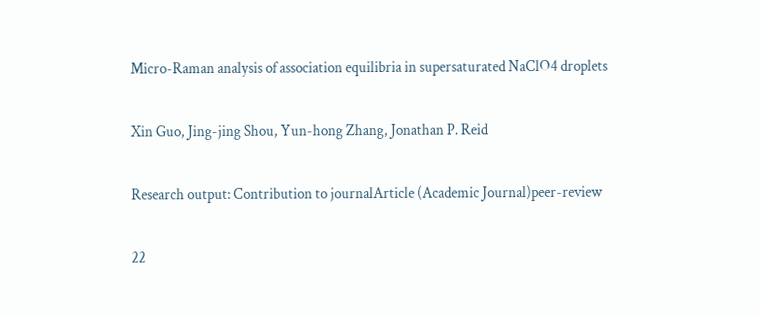Micro-Raman analysis of association equilibria in supersaturated NaClO4 droplets

Xin Guo, Jing-jing Shou, Yun-hong Zhang, Jonathan P. Reid

Research output: Contribution to journalArticle (Academic Journal)peer-review

22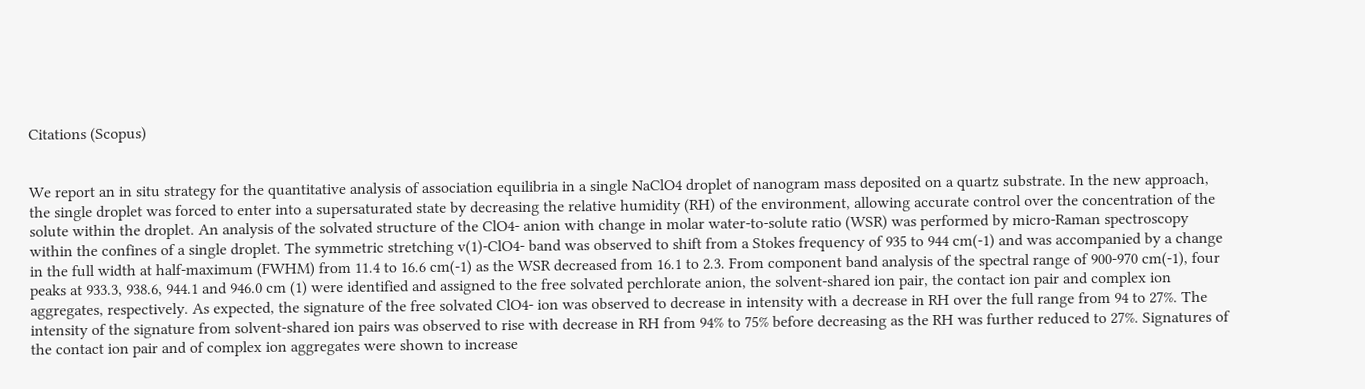Citations (Scopus)


We report an in situ strategy for the quantitative analysis of association equilibria in a single NaClO4 droplet of nanogram mass deposited on a quartz substrate. In the new approach, the single droplet was forced to enter into a supersaturated state by decreasing the relative humidity (RH) of the environment, allowing accurate control over the concentration of the solute within the droplet. An analysis of the solvated structure of the ClO4- anion with change in molar water-to-solute ratio (WSR) was performed by micro-Raman spectroscopy within the confines of a single droplet. The symmetric stretching v(1)-ClO4- band was observed to shift from a Stokes frequency of 935 to 944 cm(-1) and was accompanied by a change in the full width at half-maximum (FWHM) from 11.4 to 16.6 cm(-1) as the WSR decreased from 16.1 to 2.3. From component band analysis of the spectral range of 900-970 cm(-1), four peaks at 933.3, 938.6, 944.1 and 946.0 cm (1) were identified and assigned to the free solvated perchlorate anion, the solvent-shared ion pair, the contact ion pair and complex ion aggregates, respectively. As expected, the signature of the free solvated ClO4- ion was observed to decrease in intensity with a decrease in RH over the full range from 94 to 27%. The intensity of the signature from solvent-shared ion pairs was observed to rise with decrease in RH from 94% to 75% before decreasing as the RH was further reduced to 27%. Signatures of the contact ion pair and of complex ion aggregates were shown to increase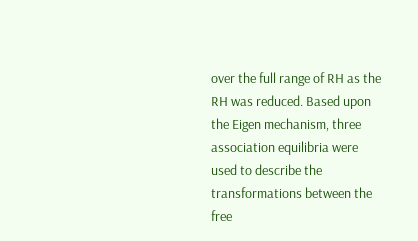over the full range of RH as the RH was reduced. Based upon the Eigen mechanism, three association equilibria were used to describe the transformations between the free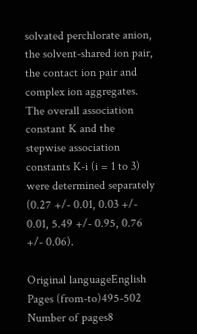solvated perchlorate anion, the solvent-shared ion pair, the contact ion pair and complex ion aggregates. The overall association constant K and the stepwise association constants K-i (i = 1 to 3) were determined separately (0.27 +/- 0.01, 0.03 +/- 0.01, 5.49 +/- 0.95, 0.76 +/- 0.06).

Original languageEnglish
Pages (from-to)495-502
Number of pages8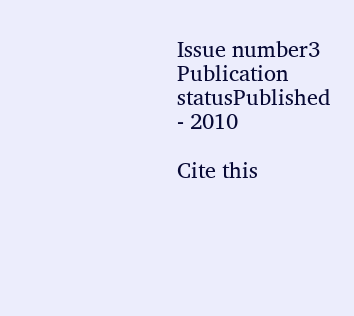Issue number3
Publication statusPublished - 2010

Cite this